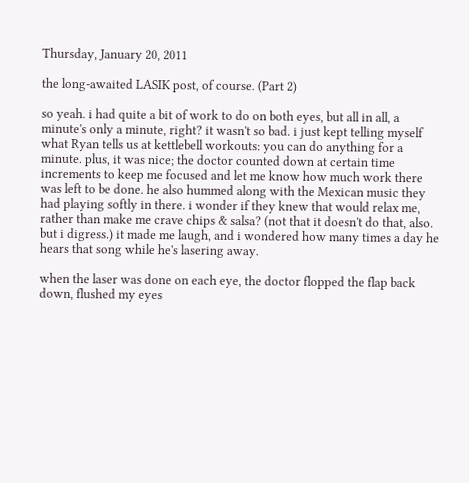Thursday, January 20, 2011

the long-awaited LASIK post, of course. (Part 2)

so yeah. i had quite a bit of work to do on both eyes, but all in all, a minute's only a minute, right? it wasn't so bad. i just kept telling myself what Ryan tells us at kettlebell workouts: you can do anything for a minute. plus, it was nice; the doctor counted down at certain time increments to keep me focused and let me know how much work there was left to be done. he also hummed along with the Mexican music they had playing softly in there. i wonder if they knew that would relax me, rather than make me crave chips & salsa? (not that it doesn't do that, also. but i digress.) it made me laugh, and i wondered how many times a day he hears that song while he's lasering away.

when the laser was done on each eye, the doctor flopped the flap back down, flushed my eyes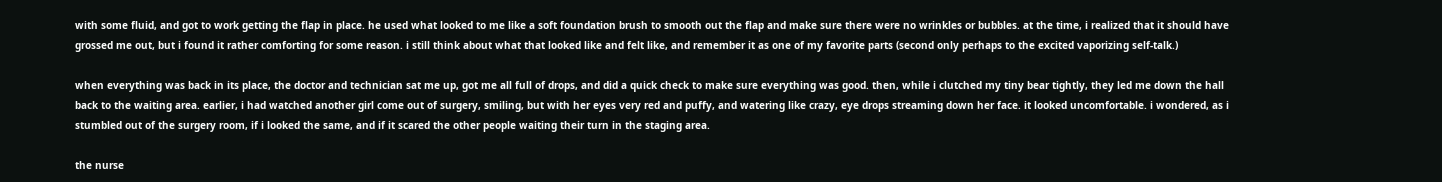with some fluid, and got to work getting the flap in place. he used what looked to me like a soft foundation brush to smooth out the flap and make sure there were no wrinkles or bubbles. at the time, i realized that it should have grossed me out, but i found it rather comforting for some reason. i still think about what that looked like and felt like, and remember it as one of my favorite parts (second only perhaps to the excited vaporizing self-talk.)

when everything was back in its place, the doctor and technician sat me up, got me all full of drops, and did a quick check to make sure everything was good. then, while i clutched my tiny bear tightly, they led me down the hall back to the waiting area. earlier, i had watched another girl come out of surgery, smiling, but with her eyes very red and puffy, and watering like crazy, eye drops streaming down her face. it looked uncomfortable. i wondered, as i stumbled out of the surgery room, if i looked the same, and if it scared the other people waiting their turn in the staging area.

the nurse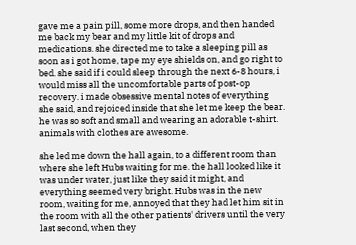gave me a pain pill, some more drops, and then handed me back my bear and my little kit of drops and medications. she directed me to take a sleeping pill as soon as i got home, tape my eye shields on, and go right to bed. she said if i could sleep through the next 6-8 hours, i would miss all the uncomfortable parts of post-op recovery. i made obsessive mental notes of everything she said, and rejoiced inside that she let me keep the bear. he was so soft and small and wearing an adorable t-shirt. animals with clothes are awesome.

she led me down the hall again, to a different room than where she left Hubs waiting for me. the hall looked like it was under water, just like they said it might, and everything seemed very bright. Hubs was in the new room, waiting for me, annoyed that they had let him sit in the room with all the other patients' drivers until the very last second, when they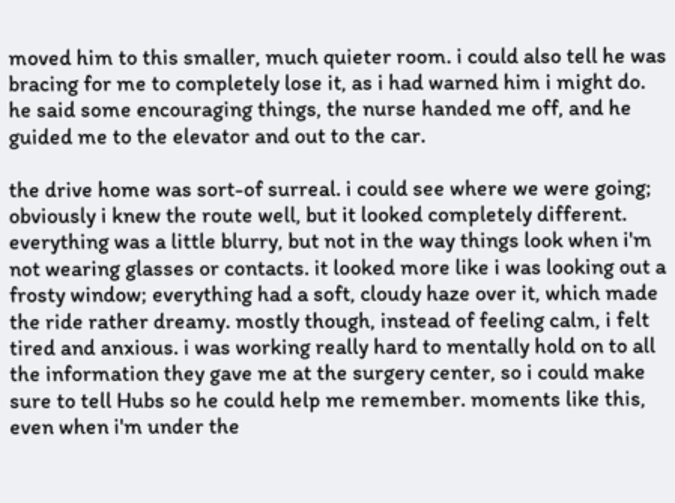moved him to this smaller, much quieter room. i could also tell he was bracing for me to completely lose it, as i had warned him i might do. he said some encouraging things, the nurse handed me off, and he guided me to the elevator and out to the car.

the drive home was sort-of surreal. i could see where we were going; obviously i knew the route well, but it looked completely different. everything was a little blurry, but not in the way things look when i'm not wearing glasses or contacts. it looked more like i was looking out a frosty window; everything had a soft, cloudy haze over it, which made the ride rather dreamy. mostly though, instead of feeling calm, i felt tired and anxious. i was working really hard to mentally hold on to all the information they gave me at the surgery center, so i could make sure to tell Hubs so he could help me remember. moments like this, even when i'm under the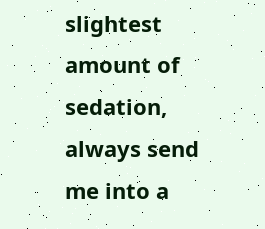slightest amount of sedation, always send me into a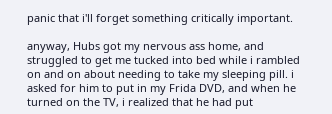panic that i'll forget something critically important.

anyway, Hubs got my nervous ass home, and struggled to get me tucked into bed while i rambled on and on about needing to take my sleeping pill. i asked for him to put in my Frida DVD, and when he turned on the TV, i realized that he had put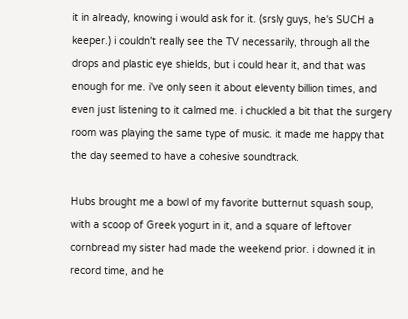it in already, knowing i would ask for it. (srsly guys, he's SUCH a keeper.) i couldn't really see the TV necessarily, through all the drops and plastic eye shields, but i could hear it, and that was enough for me. i've only seen it about eleventy billion times, and even just listening to it calmed me. i chuckled a bit that the surgery room was playing the same type of music. it made me happy that the day seemed to have a cohesive soundtrack.

Hubs brought me a bowl of my favorite butternut squash soup, with a scoop of Greek yogurt in it, and a square of leftover cornbread my sister had made the weekend prior. i downed it in record time, and he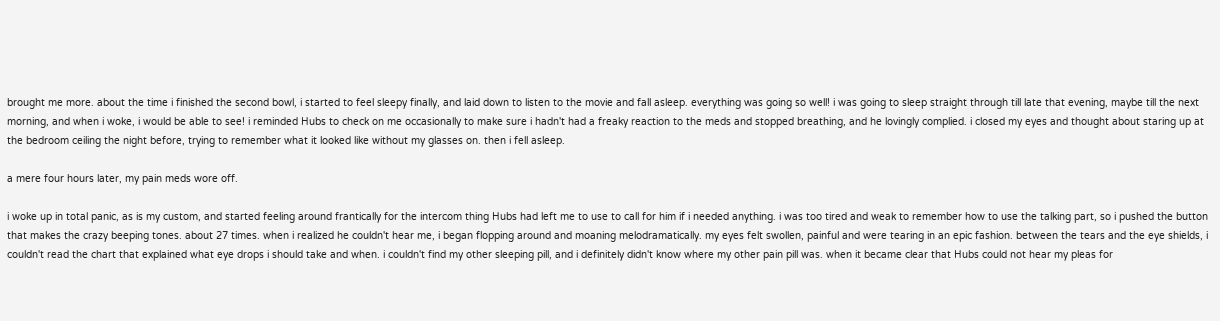brought me more. about the time i finished the second bowl, i started to feel sleepy finally, and laid down to listen to the movie and fall asleep. everything was going so well! i was going to sleep straight through till late that evening, maybe till the next morning, and when i woke, i would be able to see! i reminded Hubs to check on me occasionally to make sure i hadn't had a freaky reaction to the meds and stopped breathing, and he lovingly complied. i closed my eyes and thought about staring up at the bedroom ceiling the night before, trying to remember what it looked like without my glasses on. then i fell asleep.

a mere four hours later, my pain meds wore off.

i woke up in total panic, as is my custom, and started feeling around frantically for the intercom thing Hubs had left me to use to call for him if i needed anything. i was too tired and weak to remember how to use the talking part, so i pushed the button that makes the crazy beeping tones. about 27 times. when i realized he couldn't hear me, i began flopping around and moaning melodramatically. my eyes felt swollen, painful and were tearing in an epic fashion. between the tears and the eye shields, i couldn't read the chart that explained what eye drops i should take and when. i couldn't find my other sleeping pill, and i definitely didn't know where my other pain pill was. when it became clear that Hubs could not hear my pleas for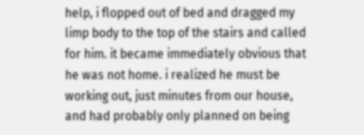help, i flopped out of bed and dragged my limp body to the top of the stairs and called for him. it became immediately obvious that he was not home. i realized he must be working out, just minutes from our house, and had probably only planned on being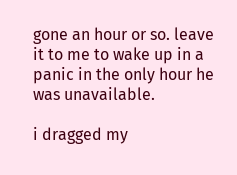gone an hour or so. leave it to me to wake up in a panic in the only hour he was unavailable.

i dragged my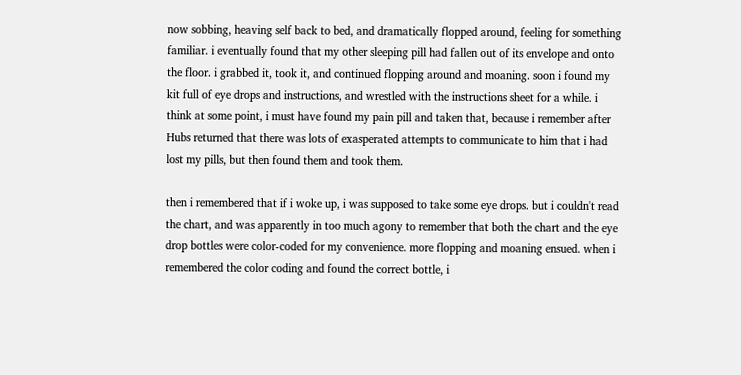now sobbing, heaving self back to bed, and dramatically flopped around, feeling for something familiar. i eventually found that my other sleeping pill had fallen out of its envelope and onto the floor. i grabbed it, took it, and continued flopping around and moaning. soon i found my kit full of eye drops and instructions, and wrestled with the instructions sheet for a while. i think at some point, i must have found my pain pill and taken that, because i remember after Hubs returned that there was lots of exasperated attempts to communicate to him that i had lost my pills, but then found them and took them.

then i remembered that if i woke up, i was supposed to take some eye drops. but i couldn't read the chart, and was apparently in too much agony to remember that both the chart and the eye drop bottles were color-coded for my convenience. more flopping and moaning ensued. when i remembered the color coding and found the correct bottle, i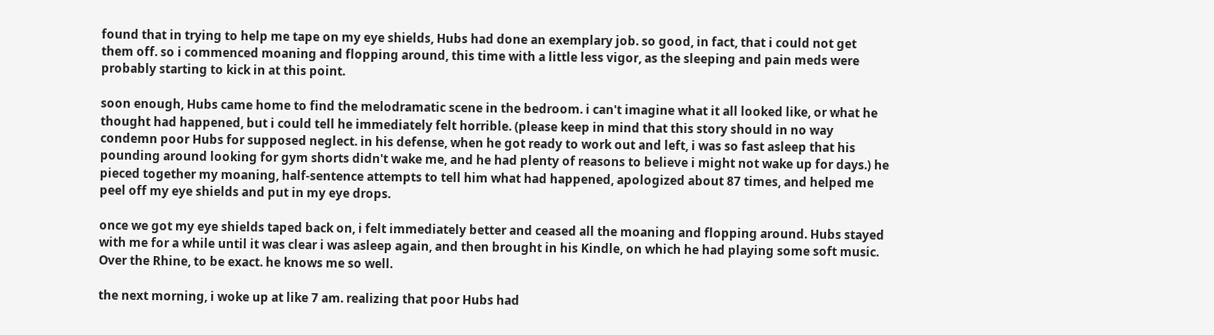found that in trying to help me tape on my eye shields, Hubs had done an exemplary job. so good, in fact, that i could not get them off. so i commenced moaning and flopping around, this time with a little less vigor, as the sleeping and pain meds were probably starting to kick in at this point.

soon enough, Hubs came home to find the melodramatic scene in the bedroom. i can't imagine what it all looked like, or what he thought had happened, but i could tell he immediately felt horrible. (please keep in mind that this story should in no way condemn poor Hubs for supposed neglect. in his defense, when he got ready to work out and left, i was so fast asleep that his pounding around looking for gym shorts didn't wake me, and he had plenty of reasons to believe i might not wake up for days.) he pieced together my moaning, half-sentence attempts to tell him what had happened, apologized about 87 times, and helped me peel off my eye shields and put in my eye drops.

once we got my eye shields taped back on, i felt immediately better and ceased all the moaning and flopping around. Hubs stayed with me for a while until it was clear i was asleep again, and then brought in his Kindle, on which he had playing some soft music. Over the Rhine, to be exact. he knows me so well.

the next morning, i woke up at like 7 am. realizing that poor Hubs had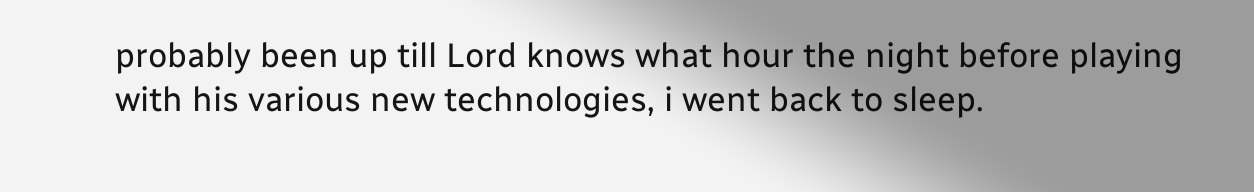probably been up till Lord knows what hour the night before playing with his various new technologies, i went back to sleep.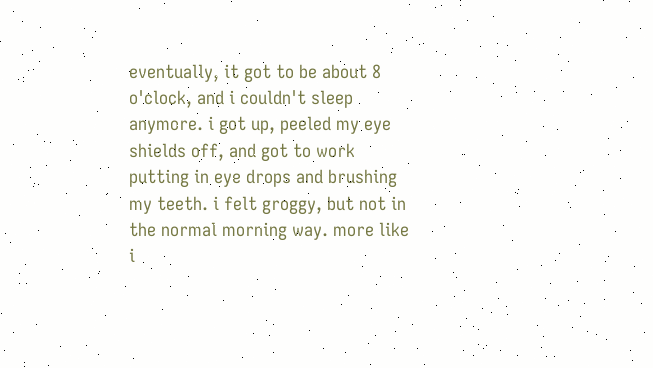eventually, it got to be about 8 o'clock, and i couldn't sleep anymore. i got up, peeled my eye shields off, and got to work putting in eye drops and brushing my teeth. i felt groggy, but not in the normal morning way. more like i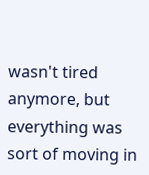wasn't tired anymore, but everything was sort of moving in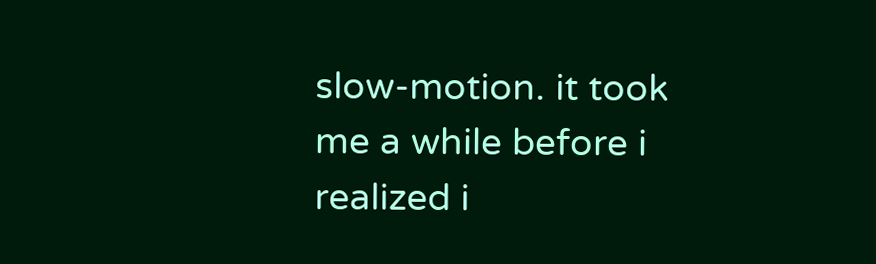slow-motion. it took me a while before i realized i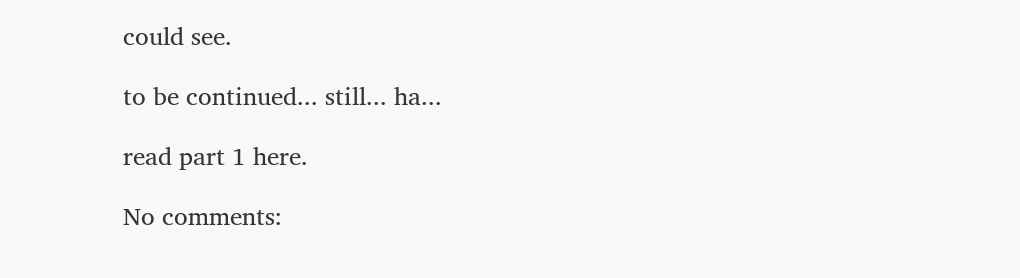could see.

to be continued... still... ha...

read part 1 here.

No comments: